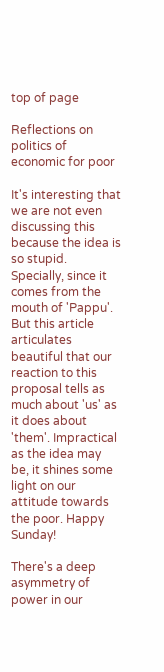top of page

Reflections on politics of economic for poor

It's interesting that we are not even discussing this because the idea is so stupid. Specially, since it comes from the mouth of 'Pappu'. But this article articulates beautiful that our reaction to this proposal tells as much about 'us' as it does about 'them'. Impractical as the idea may be, it shines some light on our attitude towards the poor. Happy Sunday!

There's a deep asymmetry of power in our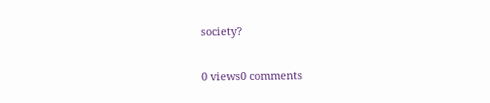society?

0 views0 comments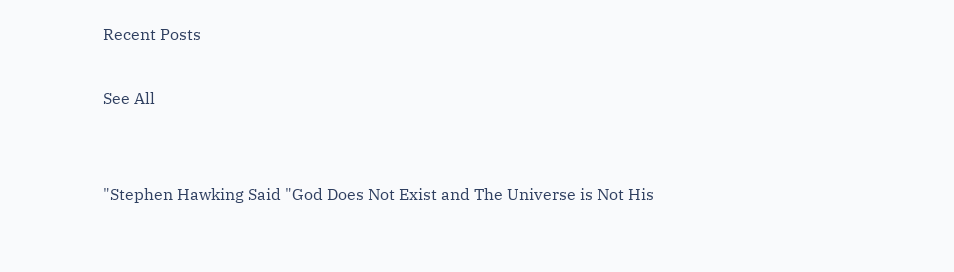Recent Posts

See All


"Stephen Hawking Said "God Does Not Exist and The Universe is Not His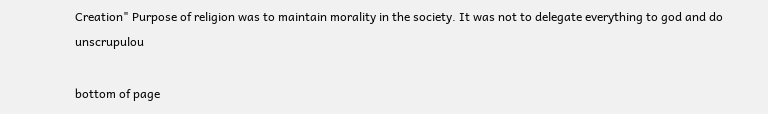Creation" Purpose of religion was to maintain morality in the society. It was not to delegate everything to god and do unscrupulou

bottom of page